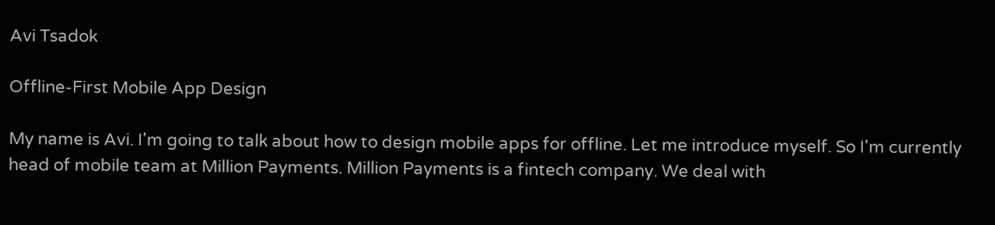Avi Tsadok

Offline-First Mobile App Design

My name is Avi. I'm going to talk about how to design mobile apps for offline. Let me introduce myself. So I'm currently head of mobile team at Million Payments. Million Payments is a fintech company. We deal with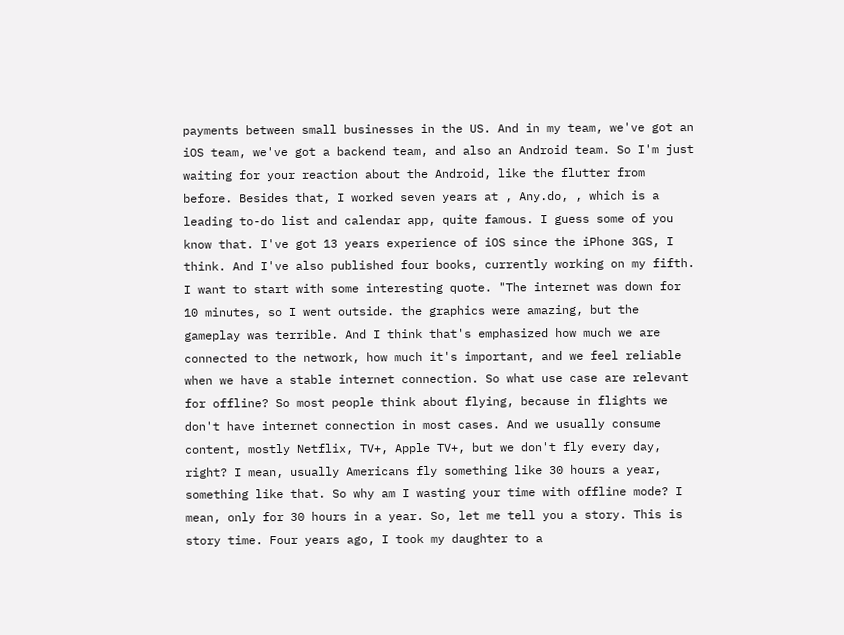payments between small businesses in the US. And in my team, we've got an iOS team, we've got a backend team, and also an Android team. So I'm just waiting for your reaction about the Android, like the flutter from before. Besides that, I worked seven years at , Any.do, , which is a leading to-do list and calendar app, quite famous. I guess some of you know that. I've got 13 years experience of iOS since the iPhone 3GS, I think. And I've also published four books, currently working on my fifth. I want to start with some interesting quote. "The internet was down for 10 minutes, so I went outside. the graphics were amazing, but the gameplay was terrible. And I think that's emphasized how much we are connected to the network, how much it's important, and we feel reliable when we have a stable internet connection. So what use case are relevant for offline? So most people think about flying, because in flights we don't have internet connection in most cases. And we usually consume content, mostly Netflix, TV+, Apple TV+, but we don't fly every day, right? I mean, usually Americans fly something like 30 hours a year, something like that. So why am I wasting your time with offline mode? I mean, only for 30 hours in a year. So, let me tell you a story. This is story time. Four years ago, I took my daughter to a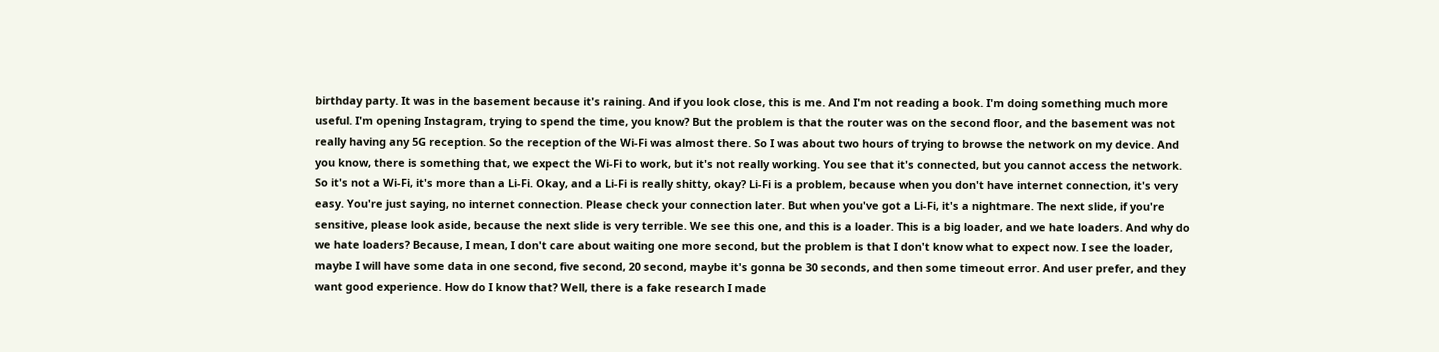birthday party. It was in the basement because it's raining. And if you look close, this is me. And I'm not reading a book. I'm doing something much more useful. I'm opening Instagram, trying to spend the time, you know? But the problem is that the router was on the second floor, and the basement was not really having any 5G reception. So the reception of the Wi-Fi was almost there. So I was about two hours of trying to browse the network on my device. And you know, there is something that, we expect the Wi-Fi to work, but it's not really working. You see that it's connected, but you cannot access the network. So it's not a Wi-Fi, it's more than a Li-Fi. Okay, and a Li-Fi is really shitty, okay? Li-Fi is a problem, because when you don't have internet connection, it's very easy. You're just saying, no internet connection. Please check your connection later. But when you've got a Li-Fi, it's a nightmare. The next slide, if you're sensitive, please look aside, because the next slide is very terrible. We see this one, and this is a loader. This is a big loader, and we hate loaders. And why do we hate loaders? Because, I mean, I don't care about waiting one more second, but the problem is that I don't know what to expect now. I see the loader, maybe I will have some data in one second, five second, 20 second, maybe it's gonna be 30 seconds, and then some timeout error. And user prefer, and they want good experience. How do I know that? Well, there is a fake research I made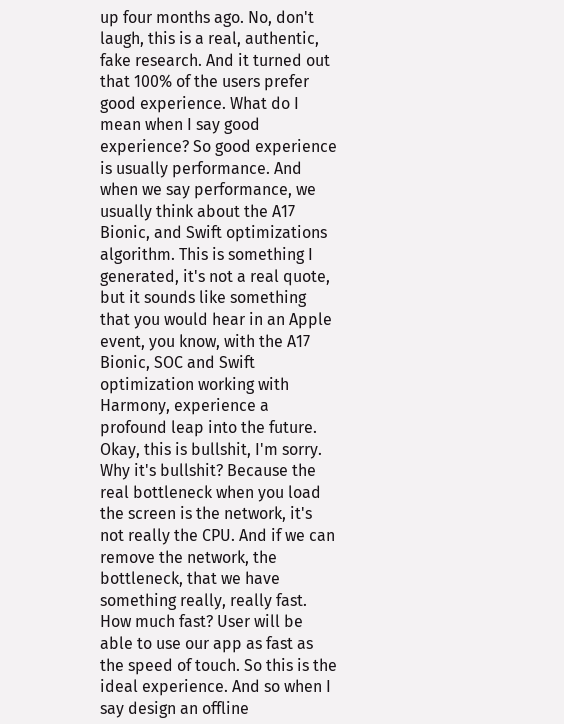up four months ago. No, don't laugh, this is a real, authentic, fake research. And it turned out that 100% of the users prefer good experience. What do I mean when I say good experience? So good experience is usually performance. And when we say performance, we usually think about the A17 Bionic, and Swift optimizations algorithm. This is something I generated, it's not a real quote, but it sounds like something that you would hear in an Apple event, you know, with the A17 Bionic, SOC and Swift optimization working with Harmony, experience a profound leap into the future. Okay, this is bullshit, I'm sorry. Why it's bullshit? Because the real bottleneck when you load the screen is the network, it's not really the CPU. And if we can remove the network, the bottleneck, that we have something really, really fast. How much fast? User will be able to use our app as fast as the speed of touch. So this is the ideal experience. And so when I say design an offline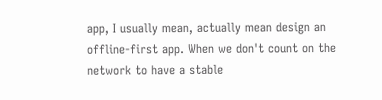app, I usually mean, actually mean design an offline-first app. When we don't count on the network to have a stable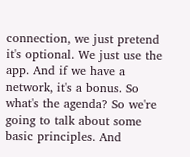connection, we just pretend it's optional. We just use the app. And if we have a network, it's a bonus. So what's the agenda? So we're going to talk about some basic principles. And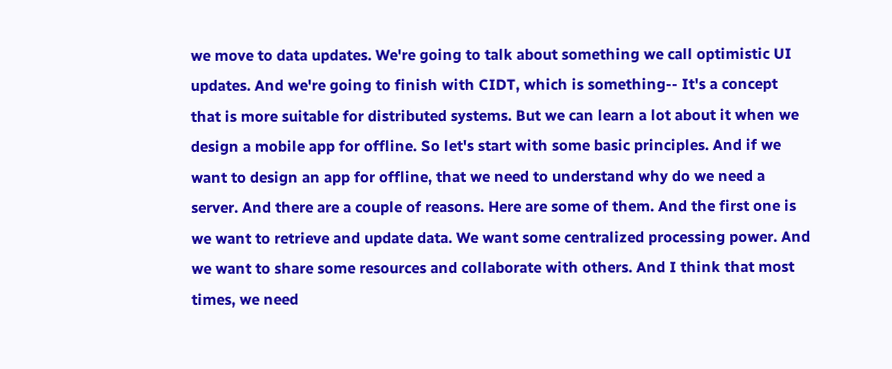we move to data updates. We're going to talk about something we call optimistic UI updates. And we're going to finish with CIDT, which is something-- It's a concept that is more suitable for distributed systems. But we can learn a lot about it when we design a mobile app for offline. So let's start with some basic principles. And if we want to design an app for offline, that we need to understand why do we need a server. And there are a couple of reasons. Here are some of them. And the first one is we want to retrieve and update data. We want some centralized processing power. And we want to share some resources and collaborate with others. And I think that most times, we need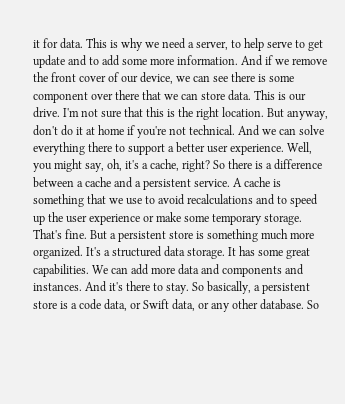it for data. This is why we need a server, to help serve to get update and to add some more information. And if we remove the front cover of our device, we can see there is some component over there that we can store data. This is our drive. I'm not sure that this is the right location. But anyway, don't do it at home if you're not technical. And we can solve everything there to support a better user experience. Well, you might say, oh, it's a cache, right? So there is a difference between a cache and a persistent service. A cache is something that we use to avoid recalculations and to speed up the user experience or make some temporary storage. That's fine. But a persistent store is something much more organized. It's a structured data storage. It has some great capabilities. We can add more data and components and instances. And it's there to stay. So basically, a persistent store is a code data, or Swift data, or any other database. So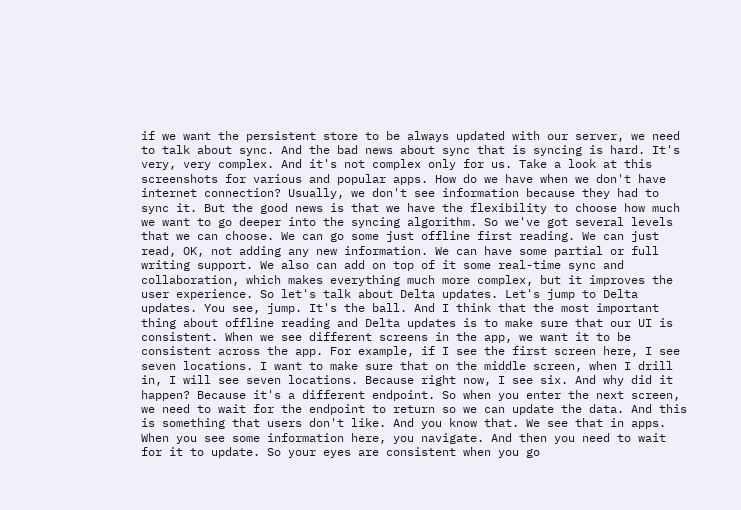if we want the persistent store to be always updated with our server, we need to talk about sync. And the bad news about sync that is syncing is hard. It's very, very complex. And it's not complex only for us. Take a look at this screenshots for various and popular apps. How do we have when we don't have internet connection? Usually, we don't see information because they had to sync it. But the good news is that we have the flexibility to choose how much we want to go deeper into the syncing algorithm. So we've got several levels that we can choose. We can go some just offline first reading. We can just read, OK, not adding any new information. We can have some partial or full writing support. We also can add on top of it some real-time sync and collaboration, which makes everything much more complex, but it improves the user experience. So let's talk about Delta updates. Let's jump to Delta updates. You see, jump. It's the ball. And I think that the most important thing about offline reading and Delta updates is to make sure that our UI is consistent. When we see different screens in the app, we want it to be consistent across the app. For example, if I see the first screen here, I see seven locations. I want to make sure that on the middle screen, when I drill in, I will see seven locations. Because right now, I see six. And why did it happen? Because it's a different endpoint. So when you enter the next screen, we need to wait for the endpoint to return so we can update the data. And this is something that users don't like. And you know that. We see that in apps. When you see some information here, you navigate. And then you need to wait for it to update. So your eyes are consistent when you go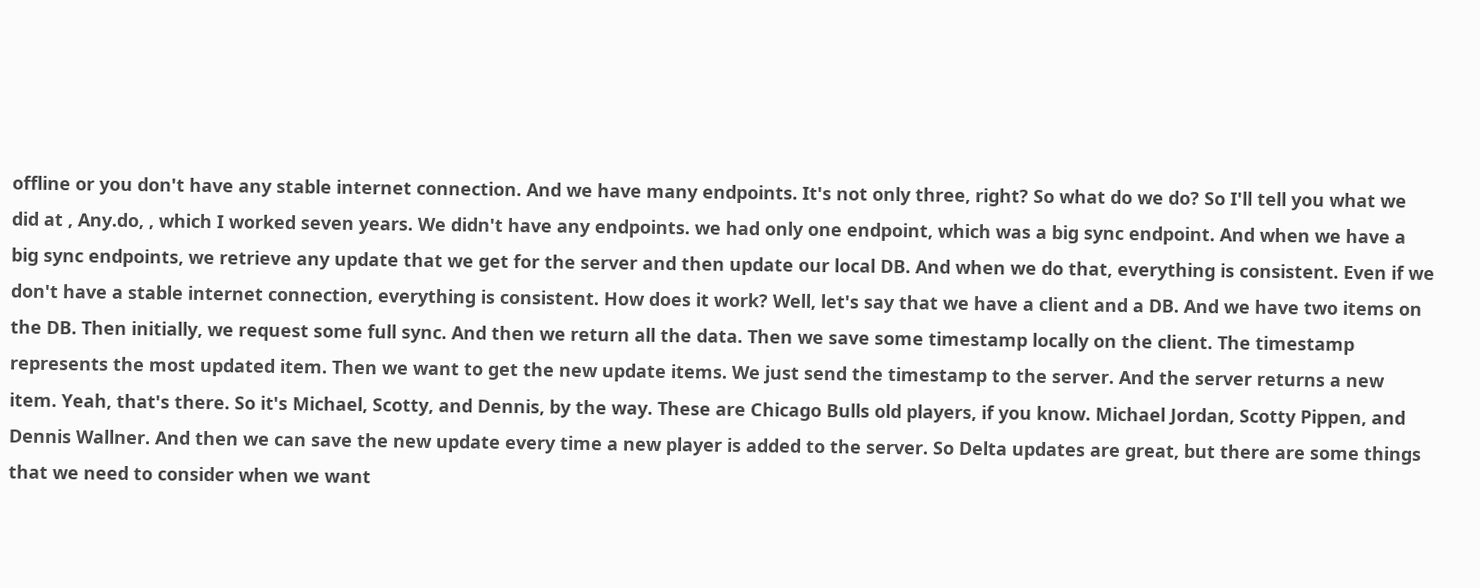offline or you don't have any stable internet connection. And we have many endpoints. It's not only three, right? So what do we do? So I'll tell you what we did at , Any.do, , which I worked seven years. We didn't have any endpoints. we had only one endpoint, which was a big sync endpoint. And when we have a big sync endpoints, we retrieve any update that we get for the server and then update our local DB. And when we do that, everything is consistent. Even if we don't have a stable internet connection, everything is consistent. How does it work? Well, let's say that we have a client and a DB. And we have two items on the DB. Then initially, we request some full sync. And then we return all the data. Then we save some timestamp locally on the client. The timestamp represents the most updated item. Then we want to get the new update items. We just send the timestamp to the server. And the server returns a new item. Yeah, that's there. So it's Michael, Scotty, and Dennis, by the way. These are Chicago Bulls old players, if you know. Michael Jordan, Scotty Pippen, and Dennis Wallner. And then we can save the new update every time a new player is added to the server. So Delta updates are great, but there are some things that we need to consider when we want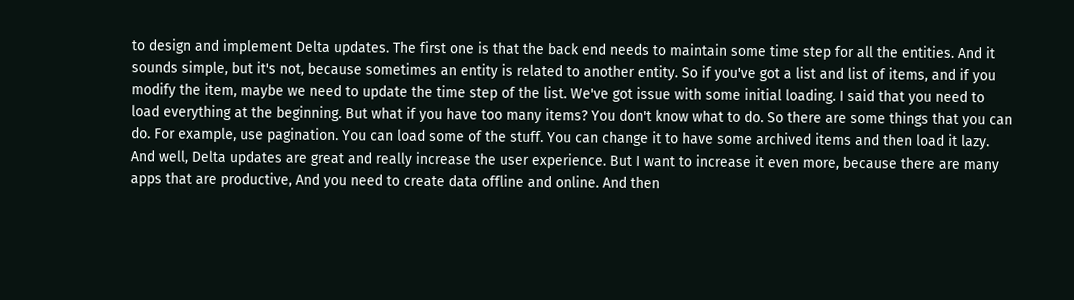to design and implement Delta updates. The first one is that the back end needs to maintain some time step for all the entities. And it sounds simple, but it's not, because sometimes an entity is related to another entity. So if you've got a list and list of items, and if you modify the item, maybe we need to update the time step of the list. We've got issue with some initial loading. I said that you need to load everything at the beginning. But what if you have too many items? You don't know what to do. So there are some things that you can do. For example, use pagination. You can load some of the stuff. You can change it to have some archived items and then load it lazy. And well, Delta updates are great and really increase the user experience. But I want to increase it even more, because there are many apps that are productive, And you need to create data offline and online. And then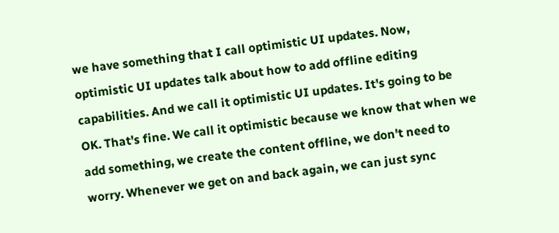we have something that I call optimistic UI updates. Now, optimistic UI updates talk about how to add offline editing capabilities. And we call it optimistic UI updates. It's going to be OK. That's fine. We call it optimistic because we know that when we add something, we create the content offline, we don't need to worry. Whenever we get on and back again, we can just sync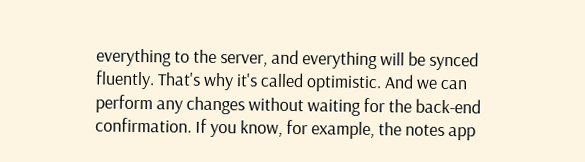everything to the server, and everything will be synced fluently. That's why it's called optimistic. And we can perform any changes without waiting for the back-end confirmation. If you know, for example, the notes app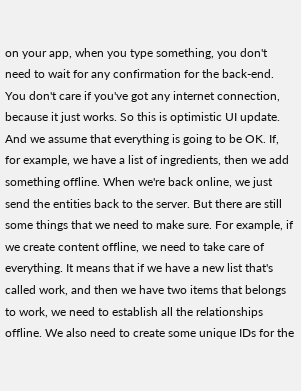on your app, when you type something, you don't need to wait for any confirmation for the back-end. You don't care if you've got any internet connection, because it just works. So this is optimistic UI update. And we assume that everything is going to be OK. If, for example, we have a list of ingredients, then we add something offline. When we're back online, we just send the entities back to the server. But there are still some things that we need to make sure. For example, if we create content offline, we need to take care of everything. It means that if we have a new list that's called work, and then we have two items that belongs to work, we need to establish all the relationships offline. We also need to create some unique IDs for the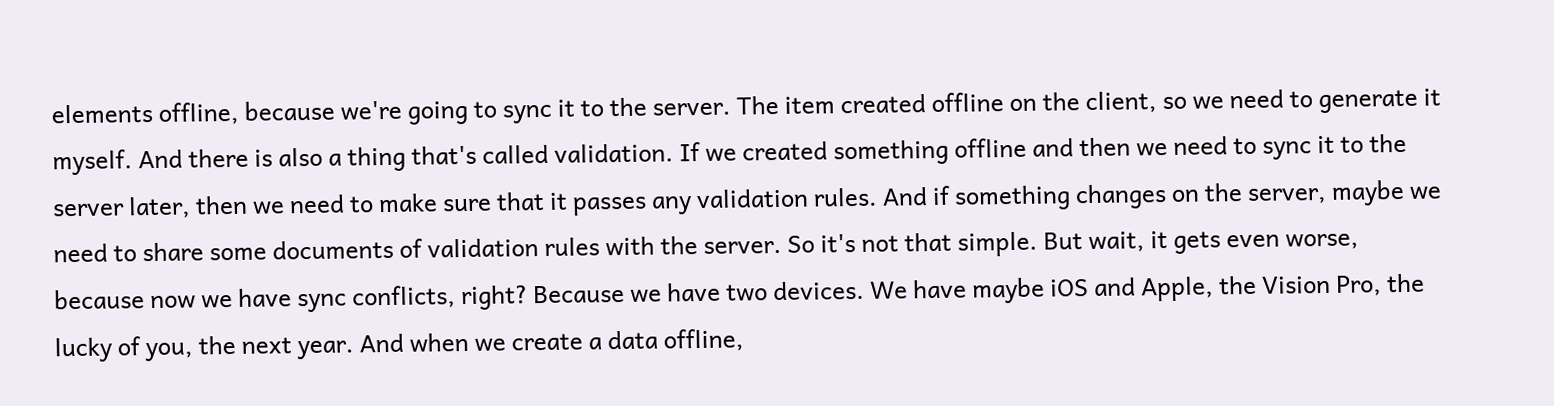elements offline, because we're going to sync it to the server. The item created offline on the client, so we need to generate it myself. And there is also a thing that's called validation. If we created something offline and then we need to sync it to the server later, then we need to make sure that it passes any validation rules. And if something changes on the server, maybe we need to share some documents of validation rules with the server. So it's not that simple. But wait, it gets even worse, because now we have sync conflicts, right? Because we have two devices. We have maybe iOS and Apple, the Vision Pro, the lucky of you, the next year. And when we create a data offline,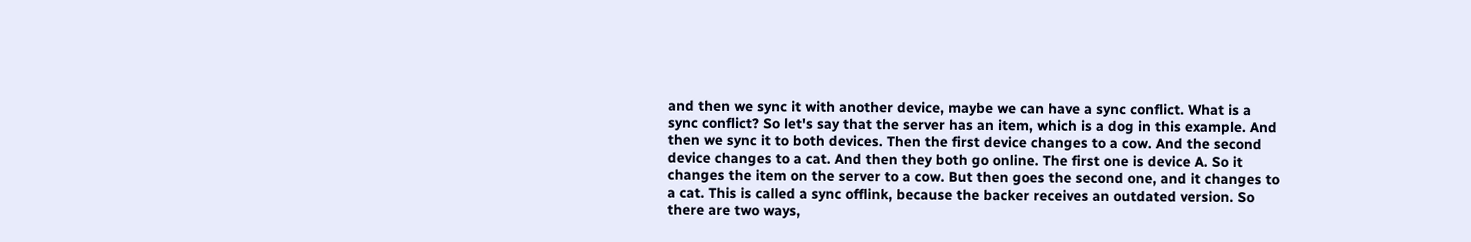and then we sync it with another device, maybe we can have a sync conflict. What is a sync conflict? So let's say that the server has an item, which is a dog in this example. And then we sync it to both devices. Then the first device changes to a cow. And the second device changes to a cat. And then they both go online. The first one is device A. So it changes the item on the server to a cow. But then goes the second one, and it changes to a cat. This is called a sync offlink, because the backer receives an outdated version. So there are two ways,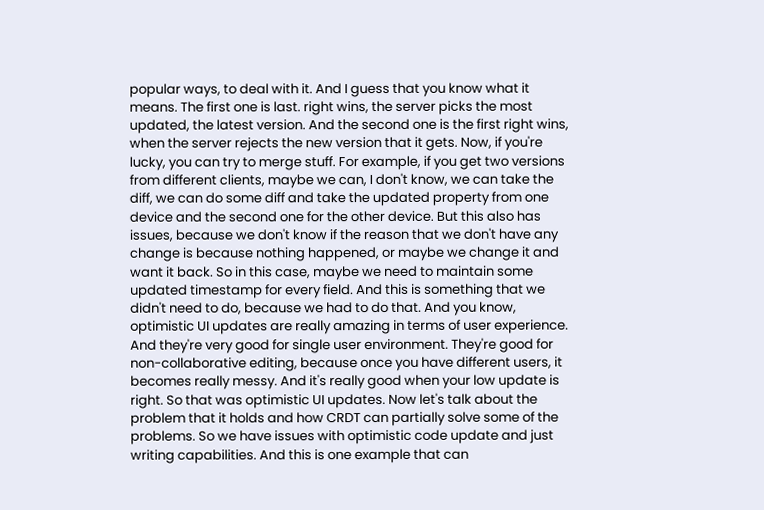popular ways, to deal with it. And I guess that you know what it means. The first one is last. right wins, the server picks the most updated, the latest version. And the second one is the first right wins, when the server rejects the new version that it gets. Now, if you're lucky, you can try to merge stuff. For example, if you get two versions from different clients, maybe we can, I don't know, we can take the diff, we can do some diff and take the updated property from one device and the second one for the other device. But this also has issues, because we don't know if the reason that we don't have any change is because nothing happened, or maybe we change it and want it back. So in this case, maybe we need to maintain some updated timestamp for every field. And this is something that we didn't need to do, because we had to do that. And you know, optimistic UI updates are really amazing in terms of user experience. And they're very good for single user environment. They're good for non-collaborative editing, because once you have different users, it becomes really messy. And it's really good when your low update is right. So that was optimistic UI updates. Now let's talk about the problem that it holds and how CRDT can partially solve some of the problems. So we have issues with optimistic code update and just writing capabilities. And this is one example that can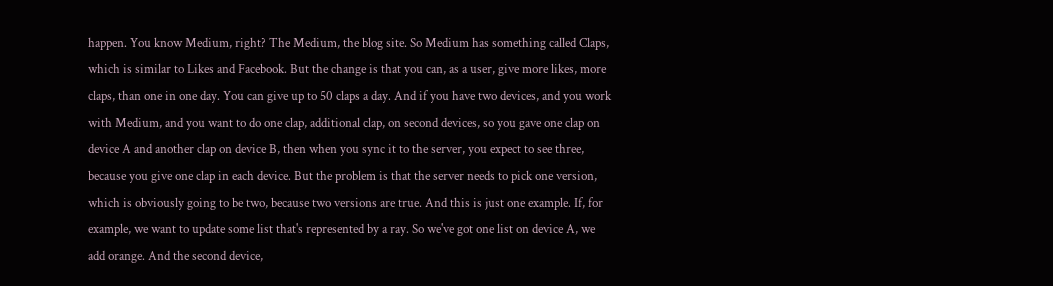happen. You know Medium, right? The Medium, the blog site. So Medium has something called Claps, which is similar to Likes and Facebook. But the change is that you can, as a user, give more likes, more claps, than one in one day. You can give up to 50 claps a day. And if you have two devices, and you work with Medium, and you want to do one clap, additional clap, on second devices, so you gave one clap on device A and another clap on device B, then when you sync it to the server, you expect to see three, because you give one clap in each device. But the problem is that the server needs to pick one version, which is obviously going to be two, because two versions are true. And this is just one example. If, for example, we want to update some list that's represented by a ray. So we've got one list on device A, we add orange. And the second device,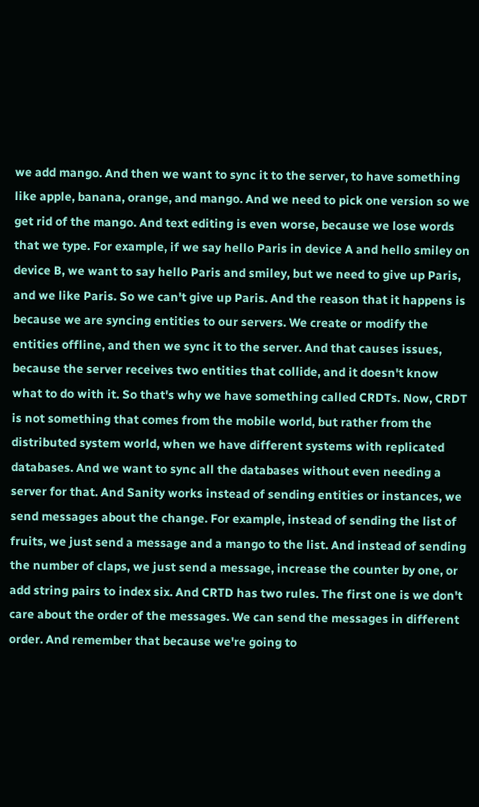we add mango. And then we want to sync it to the server, to have something like apple, banana, orange, and mango. And we need to pick one version so we get rid of the mango. And text editing is even worse, because we lose words that we type. For example, if we say hello Paris in device A and hello smiley on device B, we want to say hello Paris and smiley, but we need to give up Paris, and we like Paris. So we can't give up Paris. And the reason that it happens is because we are syncing entities to our servers. We create or modify the entities offline, and then we sync it to the server. And that causes issues, because the server receives two entities that collide, and it doesn't know what to do with it. So that's why we have something called CRDTs. Now, CRDT is not something that comes from the mobile world, but rather from the distributed system world, when we have different systems with replicated databases. And we want to sync all the databases without even needing a server for that. And Sanity works instead of sending entities or instances, we send messages about the change. For example, instead of sending the list of fruits, we just send a message and a mango to the list. And instead of sending the number of claps, we just send a message, increase the counter by one, or add string pairs to index six. And CRTD has two rules. The first one is we don't care about the order of the messages. We can send the messages in different order. And remember that because we're going to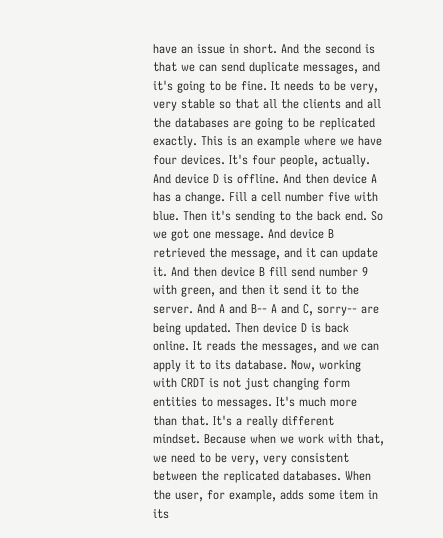have an issue in short. And the second is that we can send duplicate messages, and it's going to be fine. It needs to be very, very stable so that all the clients and all the databases are going to be replicated exactly. This is an example where we have four devices. It's four people, actually. And device D is offline. And then device A has a change. Fill a cell number five with blue. Then it's sending to the back end. So we got one message. And device B retrieved the message, and it can update it. And then device B fill send number 9 with green, and then it send it to the server. And A and B-- A and C, sorry-- are being updated. Then device D is back online. It reads the messages, and we can apply it to its database. Now, working with CRDT is not just changing form entities to messages. It's much more than that. It's a really different mindset. Because when we work with that, we need to be very, very consistent between the replicated databases. When the user, for example, adds some item in its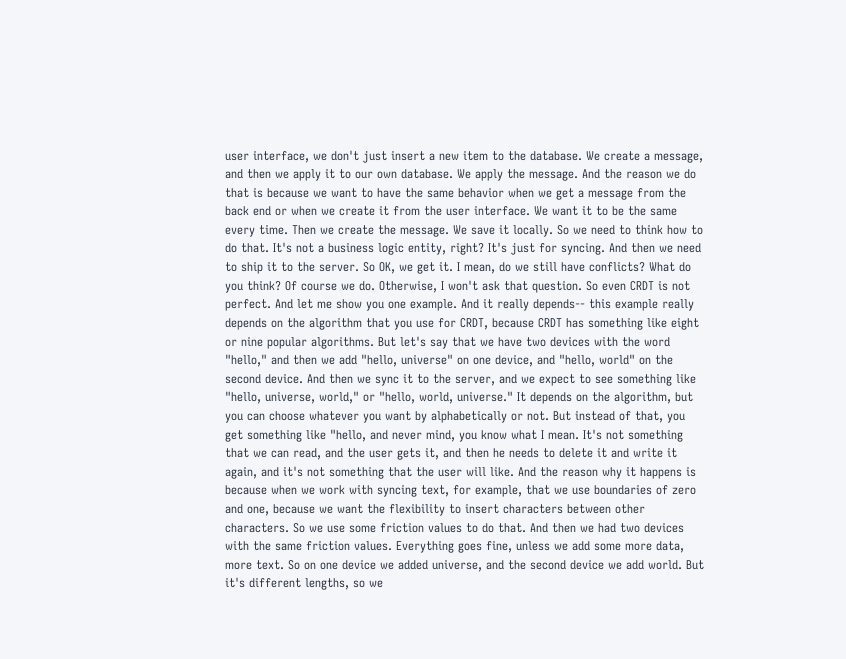user interface, we don't just insert a new item to the database. We create a message, and then we apply it to our own database. We apply the message. And the reason we do that is because we want to have the same behavior when we get a message from the back end or when we create it from the user interface. We want it to be the same every time. Then we create the message. We save it locally. So we need to think how to do that. It's not a business logic entity, right? It's just for syncing. And then we need to ship it to the server. So OK, we get it. I mean, do we still have conflicts? What do you think? Of course we do. Otherwise, I won't ask that question. So even CRDT is not perfect. And let me show you one example. And it really depends-- this example really depends on the algorithm that you use for CRDT, because CRDT has something like eight or nine popular algorithms. But let's say that we have two devices with the word "hello," and then we add "hello, universe" on one device, and "hello, world" on the second device. And then we sync it to the server, and we expect to see something like "hello, universe, world," or "hello, world, universe." It depends on the algorithm, but you can choose whatever you want by alphabetically or not. But instead of that, you get something like "hello, and never mind, you know what I mean. It's not something that we can read, and the user gets it, and then he needs to delete it and write it again, and it's not something that the user will like. And the reason why it happens is because when we work with syncing text, for example, that we use boundaries of zero and one, because we want the flexibility to insert characters between other characters. So we use some friction values to do that. And then we had two devices with the same friction values. Everything goes fine, unless we add some more data, more text. So on one device we added universe, and the second device we add world. But it's different lengths, so we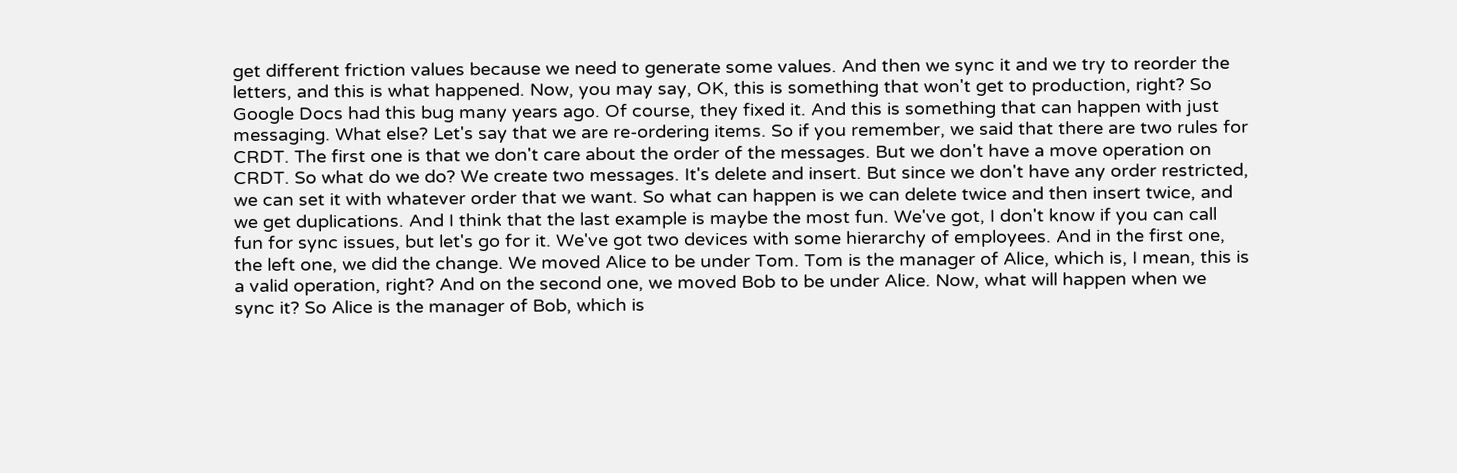get different friction values because we need to generate some values. And then we sync it and we try to reorder the letters, and this is what happened. Now, you may say, OK, this is something that won't get to production, right? So Google Docs had this bug many years ago. Of course, they fixed it. And this is something that can happen with just messaging. What else? Let's say that we are re-ordering items. So if you remember, we said that there are two rules for CRDT. The first one is that we don't care about the order of the messages. But we don't have a move operation on CRDT. So what do we do? We create two messages. It's delete and insert. But since we don't have any order restricted, we can set it with whatever order that we want. So what can happen is we can delete twice and then insert twice, and we get duplications. And I think that the last example is maybe the most fun. We've got, I don't know if you can call fun for sync issues, but let's go for it. We've got two devices with some hierarchy of employees. And in the first one, the left one, we did the change. We moved Alice to be under Tom. Tom is the manager of Alice, which is, I mean, this is a valid operation, right? And on the second one, we moved Bob to be under Alice. Now, what will happen when we sync it? So Alice is the manager of Bob, which is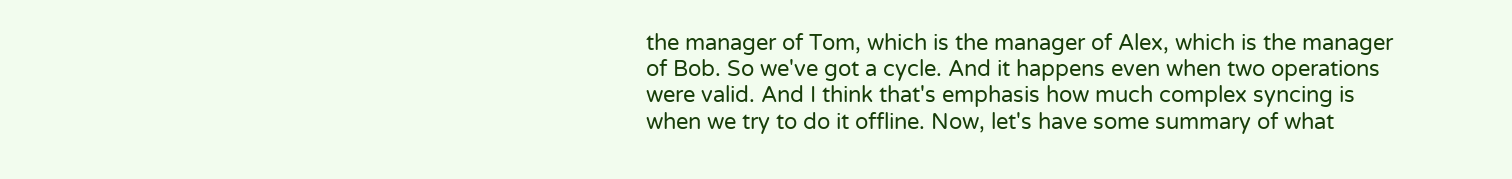the manager of Tom, which is the manager of Alex, which is the manager of Bob. So we've got a cycle. And it happens even when two operations were valid. And I think that's emphasis how much complex syncing is when we try to do it offline. Now, let's have some summary of what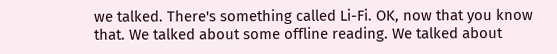we talked. There's something called Li-Fi. OK, now that you know that. We talked about some offline reading. We talked about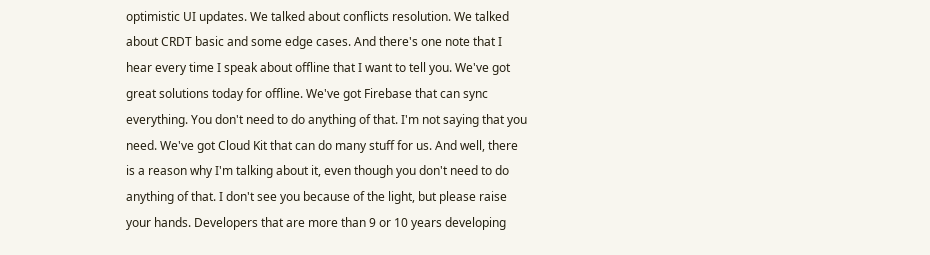optimistic UI updates. We talked about conflicts resolution. We talked about CRDT basic and some edge cases. And there's one note that I hear every time I speak about offline that I want to tell you. We've got great solutions today for offline. We've got Firebase that can sync everything. You don't need to do anything of that. I'm not saying that you need. We've got Cloud Kit that can do many stuff for us. And well, there is a reason why I'm talking about it, even though you don't need to do anything of that. I don't see you because of the light, but please raise your hands. Developers that are more than 9 or 10 years developing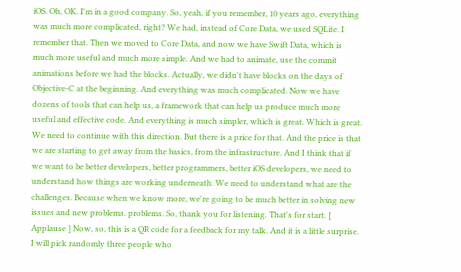iOS. Oh, OK. I'm in a good company. So, yeah, if you remember, 10 years ago, everything was much more complicated, right? We had, instead of Core Data, we used SQLite. I remember that. Then we moved to Core Data, and now we have Swift Data, which is much more useful and much more simple. And we had to animate, use the commit animations before we had the blocks. Actually, we didn't have blocks on the days of Objective-C at the beginning. And everything was much complicated. Now we have dozens of tools that can help us, a framework that can help us produce much more useful and effective code. And everything is much simpler, which is great. Which is great. We need to continue with this direction. But there is a price for that. And the price is that we are starting to get away from the basics, from the infrastructure. And I think that if we want to be better developers, better programmers, better iOS developers, we need to understand how things are working underneath. We need to understand what are the challenges. Because when we know more, we're going to be much better in solving new issues and new problems. problems. So, thank you for listening. That's for start. [ Applause ] Now, so, this is a QR code for a feedback for my talk. And it is a little surprise. I will pick randomly three people who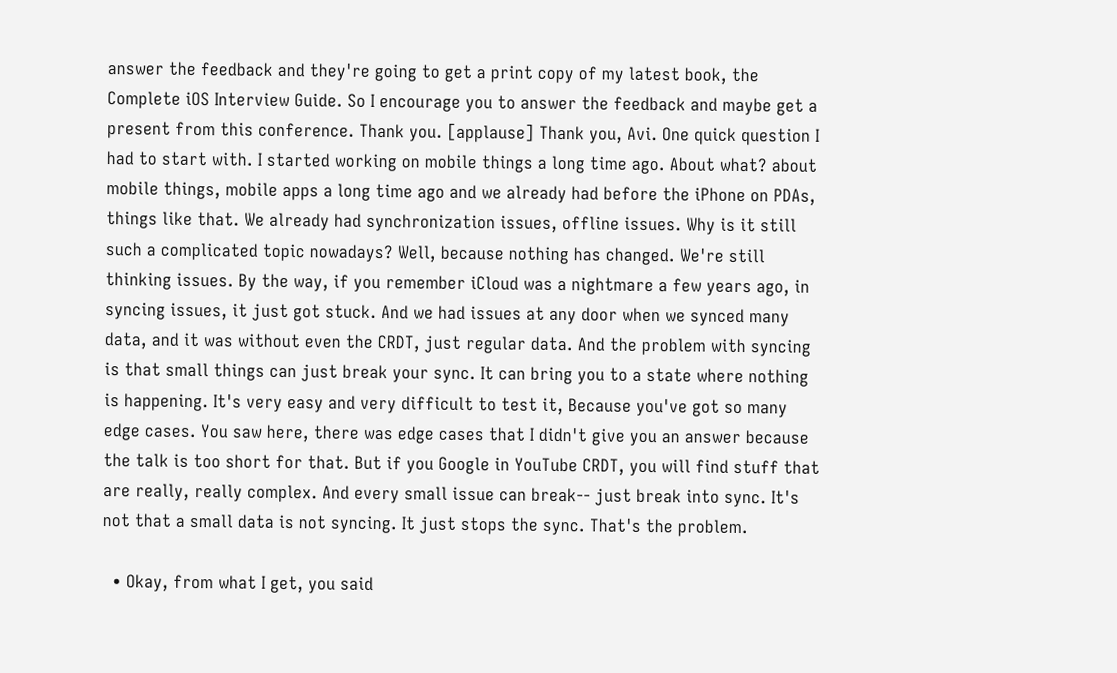answer the feedback and they're going to get a print copy of my latest book, the Complete iOS Interview Guide. So I encourage you to answer the feedback and maybe get a present from this conference. Thank you. [applause] Thank you, Avi. One quick question I had to start with. I started working on mobile things a long time ago. About what? about mobile things, mobile apps a long time ago and we already had before the iPhone on PDAs, things like that. We already had synchronization issues, offline issues. Why is it still such a complicated topic nowadays? Well, because nothing has changed. We're still thinking issues. By the way, if you remember iCloud was a nightmare a few years ago, in syncing issues, it just got stuck. And we had issues at any door when we synced many data, and it was without even the CRDT, just regular data. And the problem with syncing is that small things can just break your sync. It can bring you to a state where nothing is happening. It's very easy and very difficult to test it, Because you've got so many edge cases. You saw here, there was edge cases that I didn't give you an answer because the talk is too short for that. But if you Google in YouTube CRDT, you will find stuff that are really, really complex. And every small issue can break-- just break into sync. It's not that a small data is not syncing. It just stops the sync. That's the problem.

  • Okay, from what I get, you said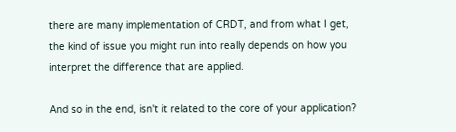there are many implementation of CRDT, and from what I get, the kind of issue you might run into really depends on how you interpret the difference that are applied.

And so in the end, isn't it related to the core of your application?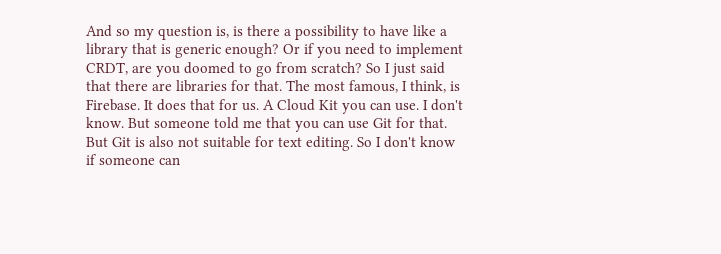And so my question is, is there a possibility to have like a library that is generic enough? Or if you need to implement CRDT, are you doomed to go from scratch? So I just said that there are libraries for that. The most famous, I think, is Firebase. It does that for us. A Cloud Kit you can use. I don't know. But someone told me that you can use Git for that. But Git is also not suitable for text editing. So I don't know if someone can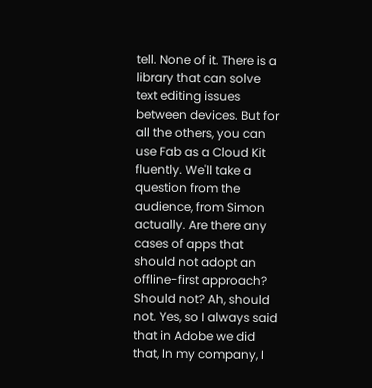tell. None of it. There is a library that can solve text editing issues between devices. But for all the others, you can use Fab as a Cloud Kit fluently. We'll take a question from the audience, from Simon actually. Are there any cases of apps that should not adopt an offline-first approach? Should not? Ah, should not. Yes, so I always said that in Adobe we did that, In my company, I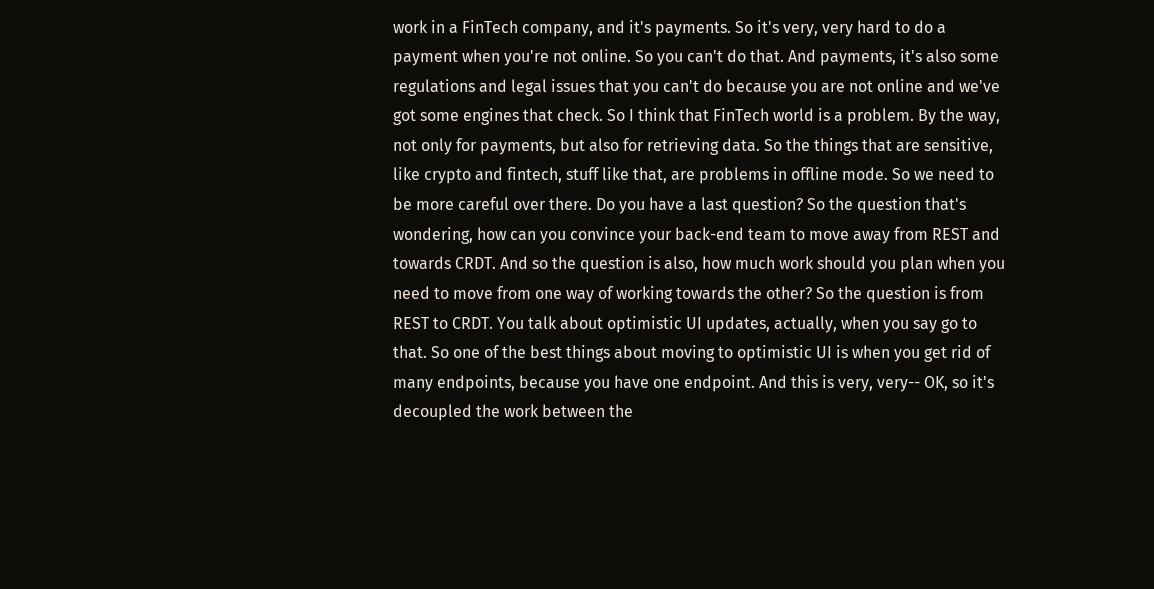work in a FinTech company, and it's payments. So it's very, very hard to do a payment when you're not online. So you can't do that. And payments, it's also some regulations and legal issues that you can't do because you are not online and we've got some engines that check. So I think that FinTech world is a problem. By the way, not only for payments, but also for retrieving data. So the things that are sensitive, like crypto and fintech, stuff like that, are problems in offline mode. So we need to be more careful over there. Do you have a last question? So the question that's wondering, how can you convince your back-end team to move away from REST and towards CRDT. And so the question is also, how much work should you plan when you need to move from one way of working towards the other? So the question is from REST to CRDT. You talk about optimistic UI updates, actually, when you say go to that. So one of the best things about moving to optimistic UI is when you get rid of many endpoints, because you have one endpoint. And this is very, very-- OK, so it's decoupled the work between the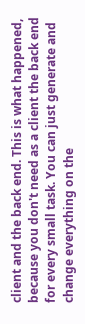client and the back end. This is what happened, because you don't need as a client the back end for every small task. You can just generate and change everything on the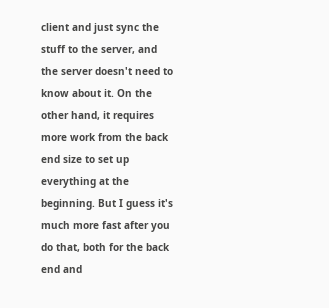client and just sync the stuff to the server, and the server doesn't need to know about it. On the other hand, it requires more work from the back end size to set up everything at the beginning. But I guess it's much more fast after you do that, both for the back end and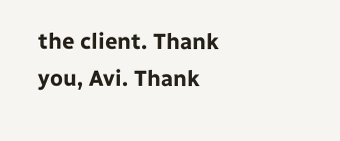the client. Thank you, Avi. Thank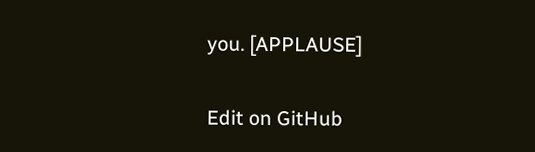you. [APPLAUSE]

Edit on GitHub